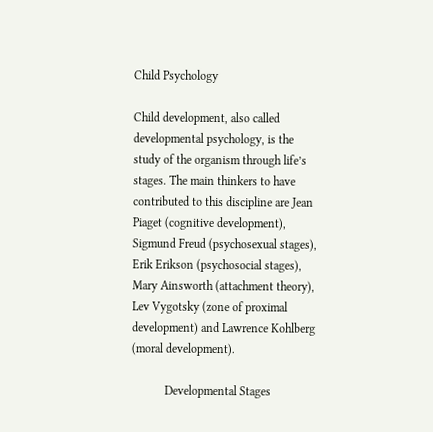Child Psychology

Child development, also called developmental psychology, is the study of the organism through life’s stages. The main thinkers to have contributed to this discipline are Jean Piaget (cognitive development), Sigmund Freud (psychosexual stages), Erik Erikson (psychosocial stages), Mary Ainsworth (attachment theory), Lev Vygotsky (zone of proximal development) and Lawrence Kohlberg (moral development).

           Developmental Stages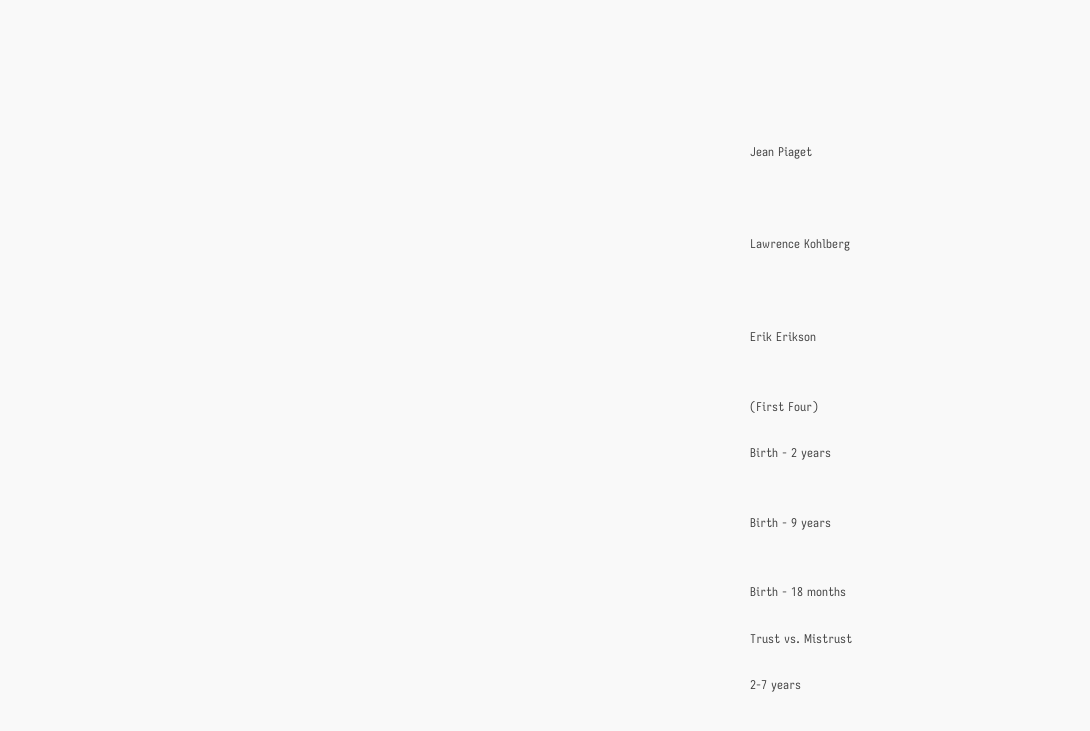Jean Piaget



Lawrence Kohlberg



Erik Erikson


(First Four)

Birth - 2 years


Birth - 9 years


Birth - 18 months

Trust vs. Mistrust

2-7 years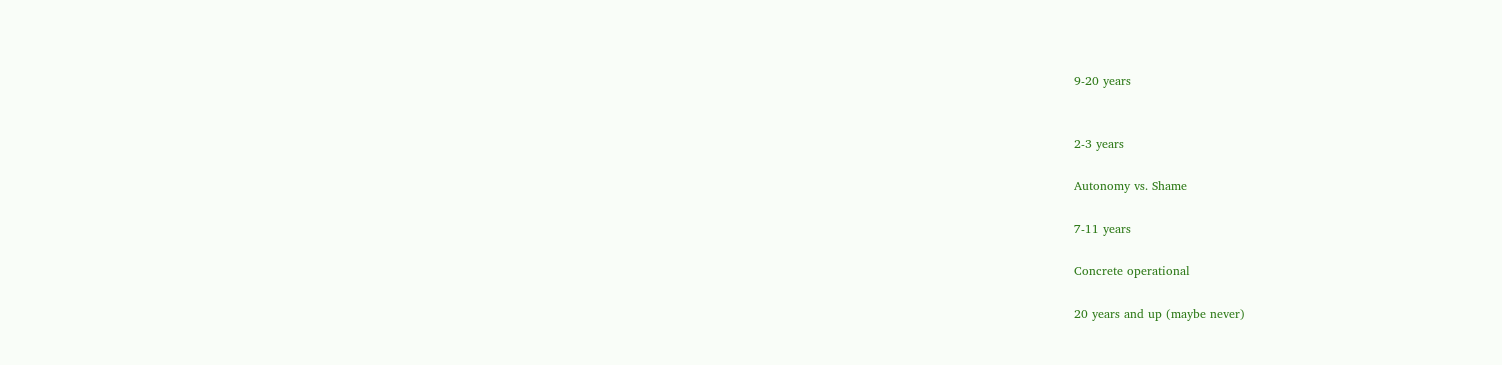9-20 years


2-3 years

Autonomy vs. Shame

7-11 years

Concrete operational

20 years and up (maybe never)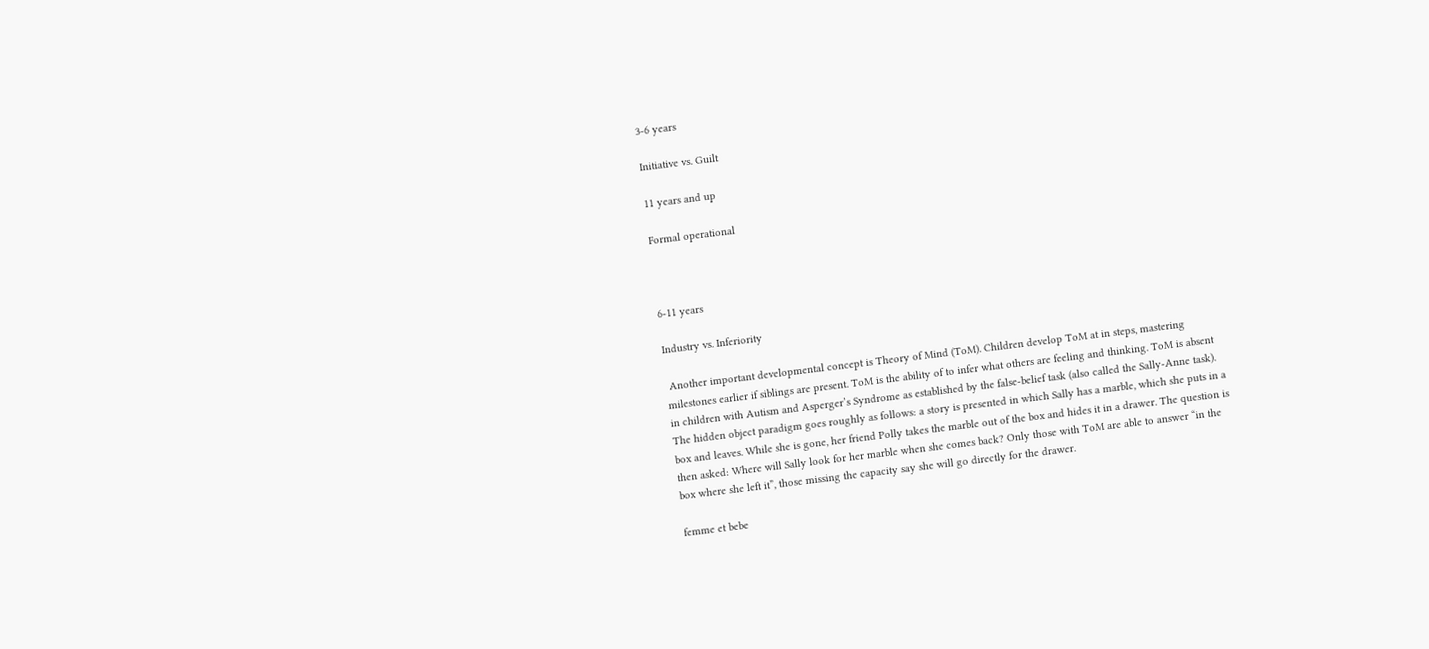3-6 years

Initiative vs. Guilt

11 years and up

Formal operational



6-11 years

Industry vs. Inferiority

 Another important developmental concept is Theory of Mind (ToM). Children develop ToM at in steps, mastering milestones earlier if siblings are present. ToM is the ability of to infer what others are feeling and thinking. ToM is absent in children with Autism and Asperger’s Syndrome as established by the false-belief task (also called the Sally-Anne task). The hidden object paradigm goes roughly as follows: a story is presented in which Sally has a marble, which she puts in a box and leaves. While she is gone, her friend Polly takes the marble out of the box and hides it in a drawer. The question is then asked: Where will Sally look for her marble when she comes back? Only those with ToM are able to answer “in the box where she left it”, those missing the capacity say she will go directly for the drawer.

femme et bebe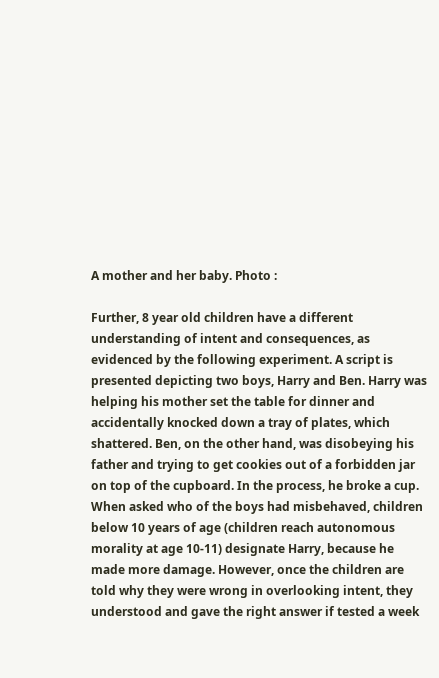A mother and her baby. Photo :

Further, 8 year old children have a different understanding of intent and consequences, as evidenced by the following experiment. A script is presented depicting two boys, Harry and Ben. Harry was helping his mother set the table for dinner and accidentally knocked down a tray of plates, which shattered. Ben, on the other hand, was disobeying his father and trying to get cookies out of a forbidden jar on top of the cupboard. In the process, he broke a cup. When asked who of the boys had misbehaved, children below 10 years of age (children reach autonomous morality at age 10-11) designate Harry, because he made more damage. However, once the children are told why they were wrong in overlooking intent, they understood and gave the right answer if tested a week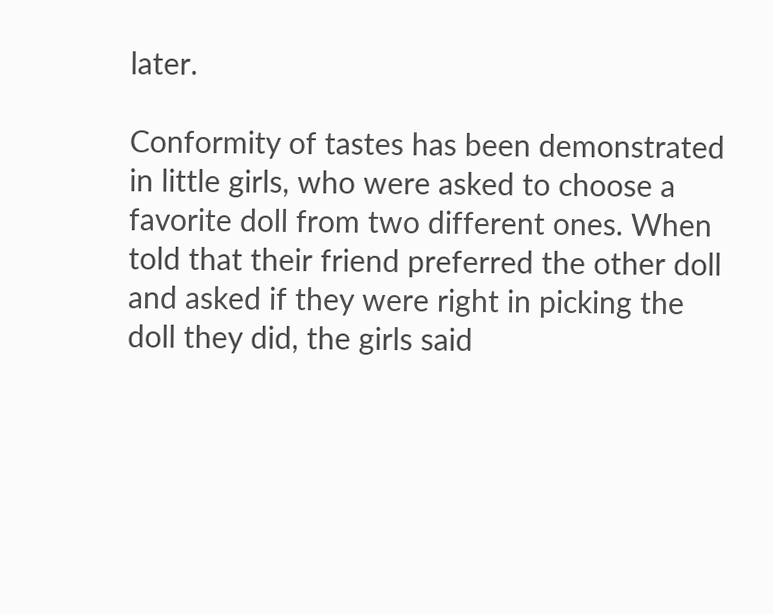later.

Conformity of tastes has been demonstrated in little girls, who were asked to choose a favorite doll from two different ones. When told that their friend preferred the other doll and asked if they were right in picking the doll they did, the girls said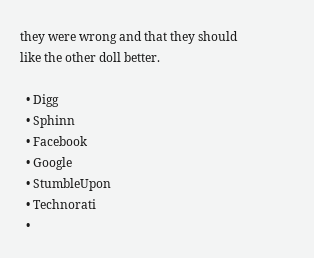they were wrong and that they should like the other doll better.

  • Digg
  • Sphinn
  • Facebook
  • Google
  • StumbleUpon
  • Technorati
  •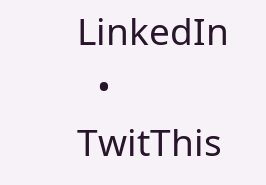LinkedIn
  • TwitThis